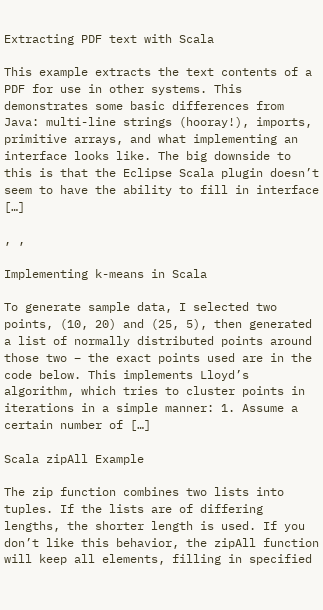Extracting PDF text with Scala

This example extracts the text contents of a PDF for use in other systems. This demonstrates some basic differences from Java: multi-line strings (hooray!), imports, primitive arrays, and what implementing an interface looks like. The big downside to this is that the Eclipse Scala plugin doesn’t seem to have the ability to fill in interface […]

, ,

Implementing k-means in Scala

To generate sample data, I selected two points, (10, 20) and (25, 5), then generated a list of normally distributed points around those two – the exact points used are in the code below. This implements Lloyd’s algorithm, which tries to cluster points in iterations in a simple manner: 1. Assume a certain number of […]

Scala zipAll Example

The zip function combines two lists into tuples. If the lists are of differing lengths, the shorter length is used. If you don’t like this behavior, the zipAll function will keep all elements, filling in specified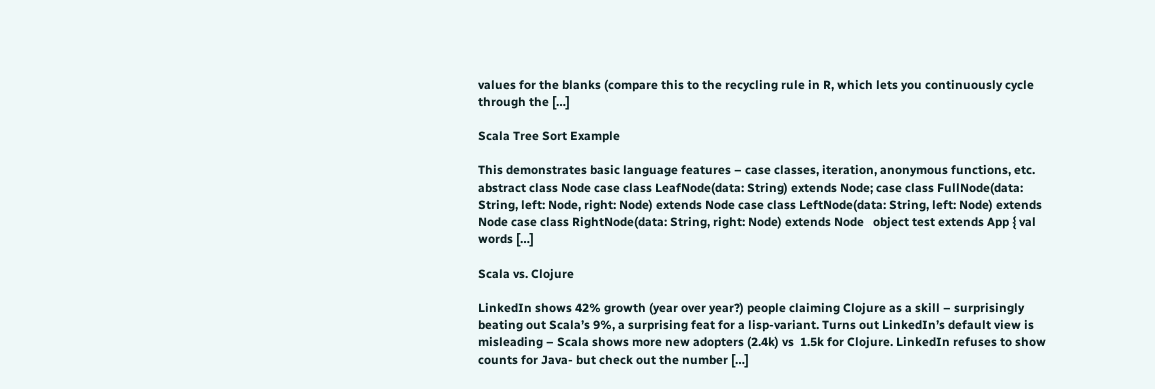values for the blanks (compare this to the recycling rule in R, which lets you continuously cycle through the […]

Scala Tree Sort Example

This demonstrates basic language features – case classes, iteration, anonymous functions, etc. abstract class Node case class LeafNode(data: String) extends Node; case class FullNode(data: String, left: Node, right: Node) extends Node case class LeftNode(data: String, left: Node) extends Node case class RightNode(data: String, right: Node) extends Node   object test extends App { val words […]

Scala vs. Clojure

LinkedIn shows 42% growth (year over year?) people claiming Clojure as a skill – surprisingly beating out Scala’s 9%, a surprising feat for a lisp-variant. Turns out LinkedIn’s default view is misleading – Scala shows more new adopters (2.4k) vs  1.5k for Clojure. LinkedIn refuses to show counts for Java- but check out the number […]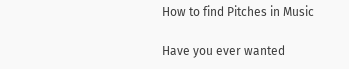How to find Pitches in Music

Have you ever wanted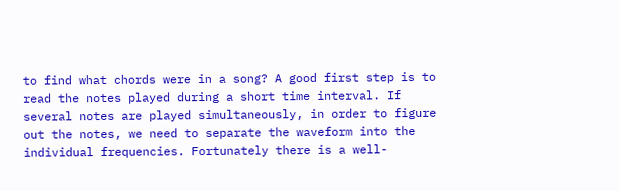to find what chords were in a song? A good first step is to read the notes played during a short time interval. If several notes are played simultaneously, in order to figure out the notes, we need to separate the waveform into the individual frequencies. Fortunately there is a well-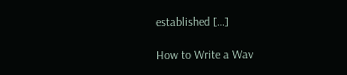established […]

How to Write a Wav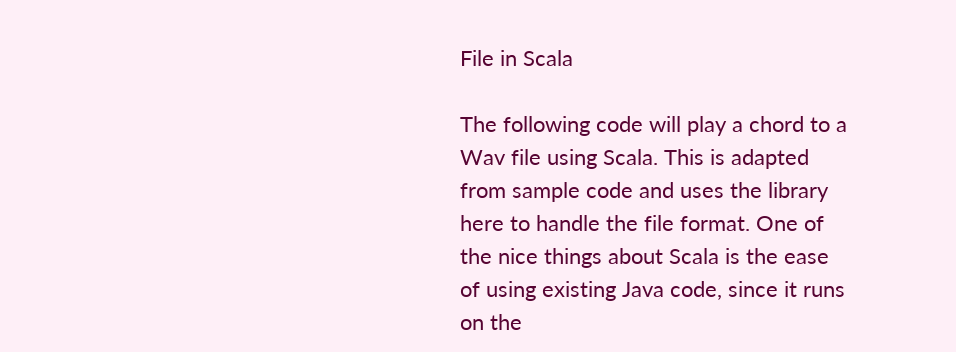File in Scala

The following code will play a chord to a Wav file using Scala. This is adapted from sample code and uses the library here to handle the file format. One of the nice things about Scala is the ease of using existing Java code, since it runs on the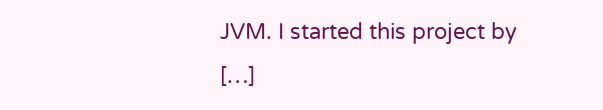JVM. I started this project by […]